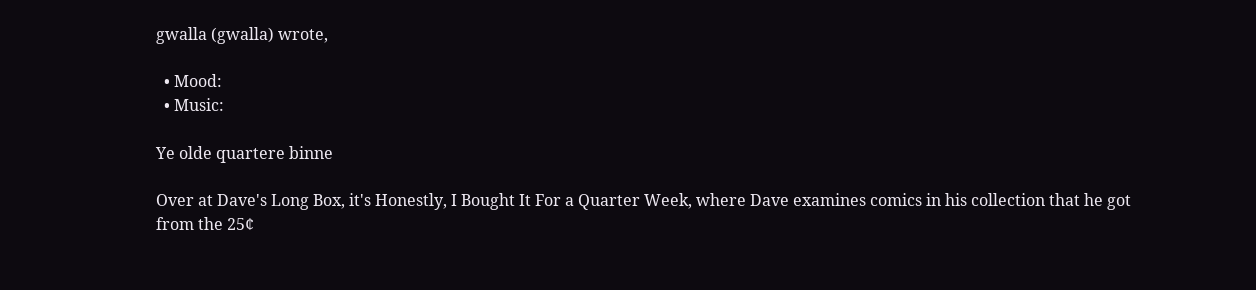gwalla (gwalla) wrote,

  • Mood:
  • Music:

Ye olde quartere binne

Over at Dave's Long Box, it's Honestly, I Bought It For a Quarter Week, where Dave examines comics in his collection that he got from the 25¢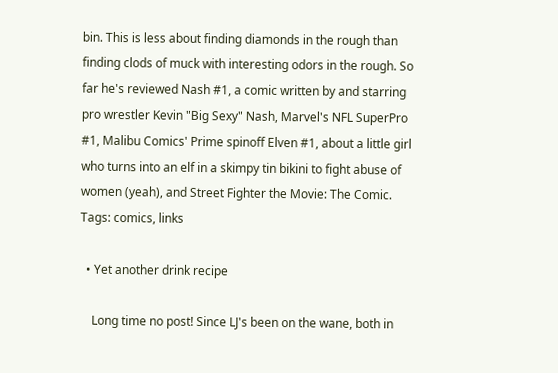bin. This is less about finding diamonds in the rough than finding clods of muck with interesting odors in the rough. So far he's reviewed Nash #1, a comic written by and starring pro wrestler Kevin "Big Sexy" Nash, Marvel's NFL SuperPro #1, Malibu Comics' Prime spinoff Elven #1, about a little girl who turns into an elf in a skimpy tin bikini to fight abuse of women (yeah), and Street Fighter the Movie: The Comic.
Tags: comics, links

  • Yet another drink recipe

    Long time no post! Since LJ's been on the wane, both in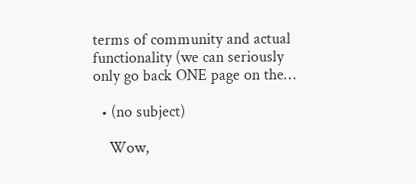terms of community and actual functionality (we can seriously only go back ONE page on the…

  • (no subject)

    Wow,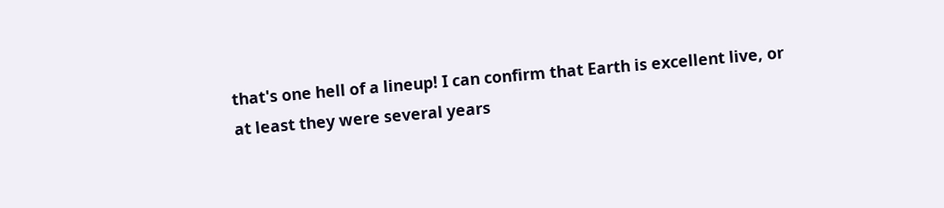that's one hell of a lineup! I can confirm that Earth is excellent live, or at least they were several years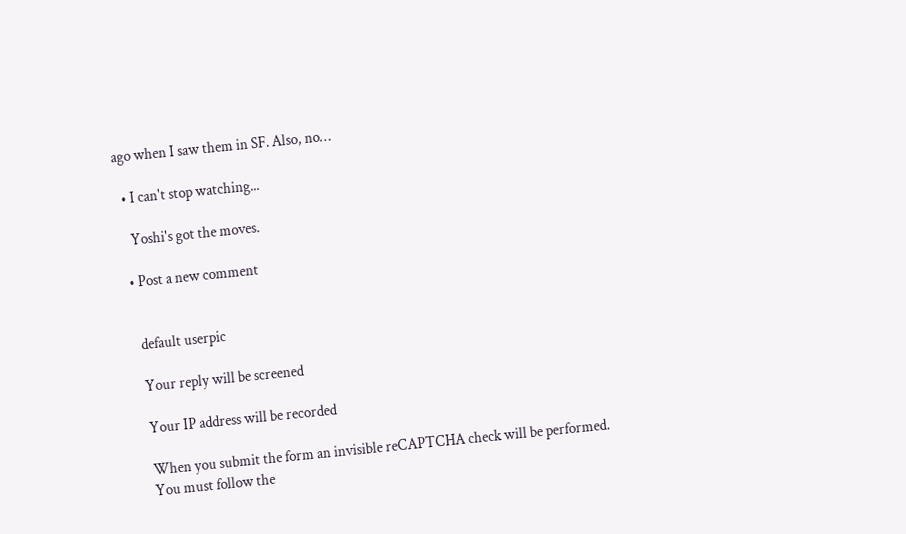ago when I saw them in SF. Also, no…

  • I can't stop watching...

    Yoshi's got the moves.

  • Post a new comment


    default userpic

    Your reply will be screened

    Your IP address will be recorded

    When you submit the form an invisible reCAPTCHA check will be performed.
    You must follow the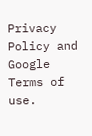Privacy Policy and Google Terms of use.